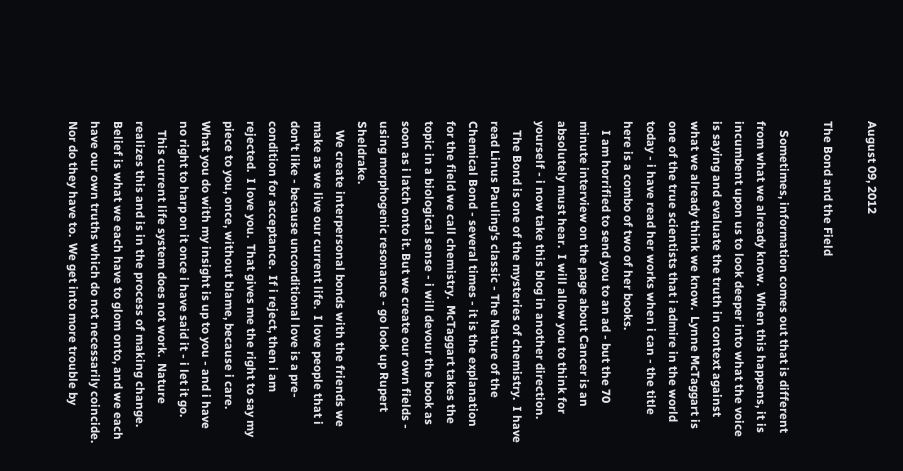August 09, 2012

The Bond and the Field

   Sometimes, information comes out that is different from what we already know.  When this happens, it is incumbent upon us to look deeper into what the voice is saying and evaluate the truth in context against what we already think we know.  Lynne McTaggart is one of the true scientists that i admire in the world today - i have read her works when i can - the title here is a combo of two of her books.
   I am horrified to send you to an ad - but the 70 minute interview on the page about Cancer is an absolutely must hear.  I will allow you to think for yourself - i now take this blog in another direction.
   The Bond is one of the mysteries of chemistry.  I have read Linus Pauling's classic - The Nature of the Chemical Bond - several times - it is the explanation for the field we call chemistry.  McTaggart takes the topic in a biological sense - i will devour the book as soon as i latch onto it. But we create our own fields - using morphogenic resonance - go look up Rupert Sheldrake.
   We create interpersonal bonds with the friends we make as we live our current life.  I love people that i don't like - because unconditional love is a pre-condition for acceptance.  If i reject, then i am rejected.  I love you.  That gives me the right to say my piece to you, once, without blame, because i care.  What you do with my insight is up to you - and i have no right to harp on it once i have said it - i let it go.
   This current life system does not work.  Nature realizes this and is in the process of making change.  Belief is what we each have to glom onto, and we each have our own truths which do not necessarily coincide.  Nor do they have to.  We get into more trouble by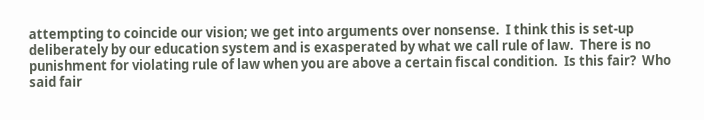attempting to coincide our vision; we get into arguments over nonsense.  I think this is set-up deliberately by our education system and is exasperated by what we call rule of law.  There is no punishment for violating rule of law when you are above a certain fiscal condition.  Is this fair?  Who said fair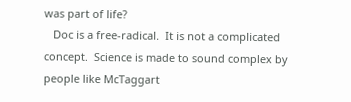was part of life?
   Doc is a free-radical.  It is not a complicated concept.  Science is made to sound complex by people like McTaggart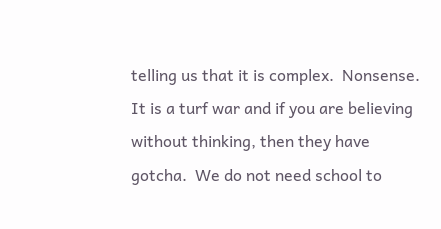telling us that it is complex.  Nonsense.  It is a turf war and if you are believing without thinking, then they have gotcha.  We do not need school to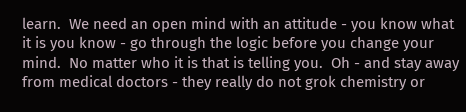learn.  We need an open mind with an attitude - you know what it is you know - go through the logic before you change your mind.  No matter who it is that is telling you.  Oh - and stay away from medical doctors - they really do not grok chemistry or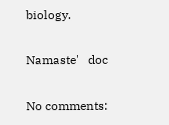biology.

Namaste'   doc

No comments: